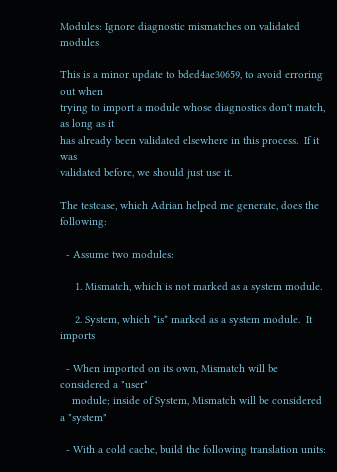Modules: Ignore diagnostic mismatches on validated modules

This is a minor update to bded4ae30659, to avoid erroring out when
trying to import a module whose diagnostics don't match, as long as it
has already been validated elsewhere in this process.  If it was
validated before, we should just use it.

The testcase, which Adrian helped me generate, does the following:

  - Assume two modules:

     1. Mismatch, which is not marked as a system module.

     2. System, which *is* marked as a system module.  It imports

  - When imported on its own, Mismatch will be considered a "user"
    module; inside of System, Mismatch will be considered a "system"

  - With a cold cache, build the following translation units: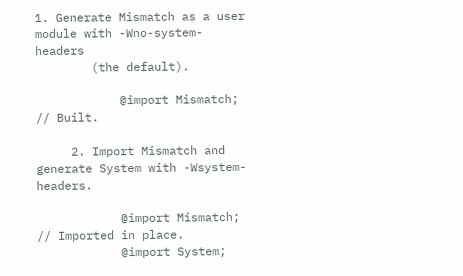1. Generate Mismatch as a user module with -Wno-system-headers
        (the default).

            @import Mismatch; // Built.

     2. Import Mismatch and generate System with -Wsystem-headers.

            @import Mismatch; // Imported in place.
            @import System;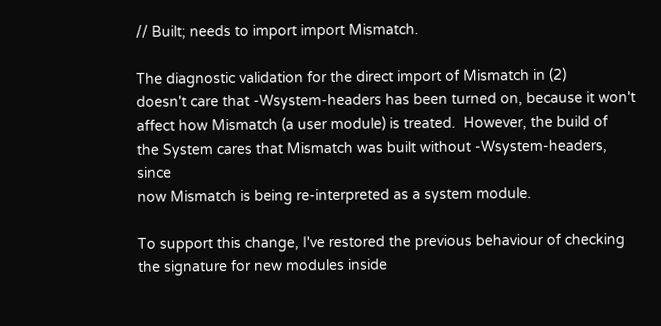// Built; needs to import import Mismatch.

The diagnostic validation for the direct import of Mismatch in (2)
doesn't care that -Wsystem-headers has been turned on, because it won't
affect how Mismatch (a user module) is treated.  However, the build of
the System cares that Mismatch was built without -Wsystem-headers, since
now Mismatch is being re-interpreted as a system module.

To support this change, I've restored the previous behaviour of checking
the signature for new modules inside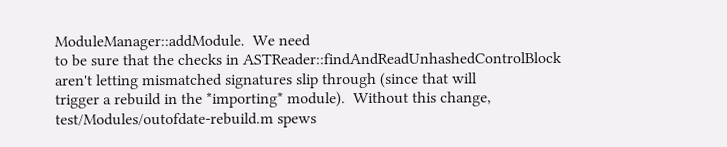ModuleManager::addModule.  We need
to be sure that the checks in ASTReader::findAndReadUnhashedControlBlock
aren't letting mismatched signatures slip through (since that will
trigger a rebuild in the *importing* module).  Without this change,
test/Modules/outofdate-rebuild.m spews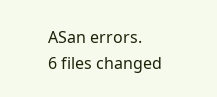ASan errors.
6 files changed